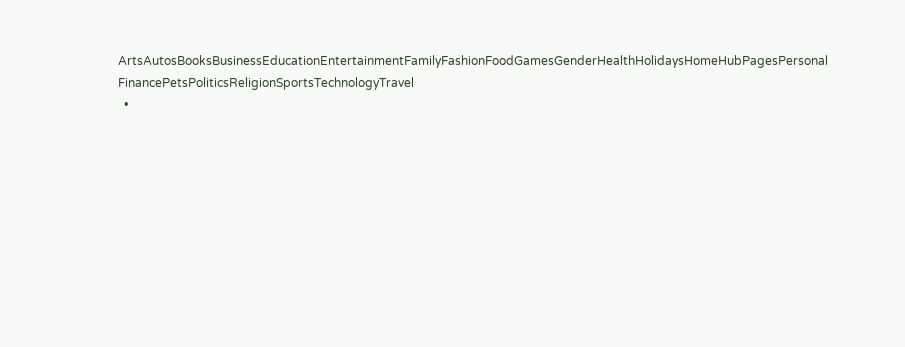ArtsAutosBooksBusinessEducationEntertainmentFamilyFashionFoodGamesGenderHealthHolidaysHomeHubPagesPersonal FinancePetsPoliticsReligionSportsTechnologyTravel
  •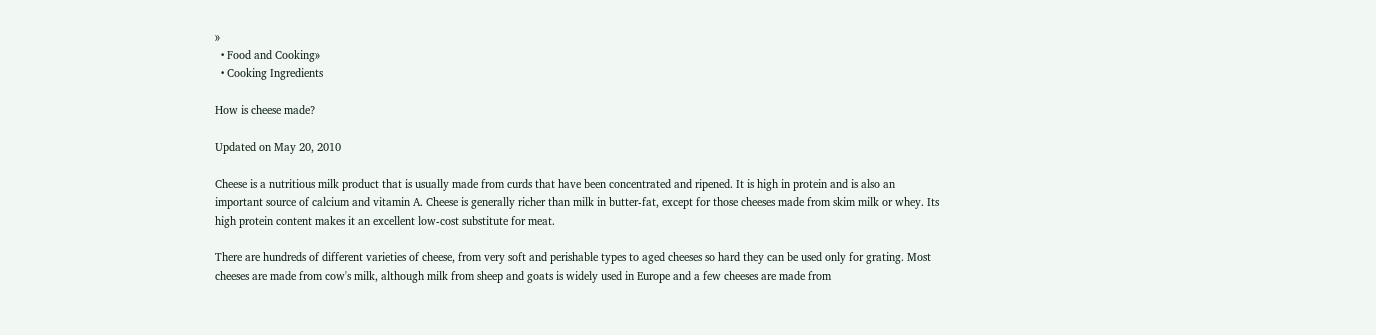»
  • Food and Cooking»
  • Cooking Ingredients

How is cheese made?

Updated on May 20, 2010

Cheese is a nutritious milk product that is usually made from curds that have been concentrated and ripened. It is high in protein and is also an important source of calcium and vitamin A. Cheese is generally richer than milk in butter-fat, except for those cheeses made from skim milk or whey. Its high protein content makes it an excellent low-cost substitute for meat.

There are hundreds of different varieties of cheese, from very soft and perishable types to aged cheeses so hard they can be used only for grating. Most cheeses are made from cow's milk, although milk from sheep and goats is widely used in Europe and a few cheeses are made from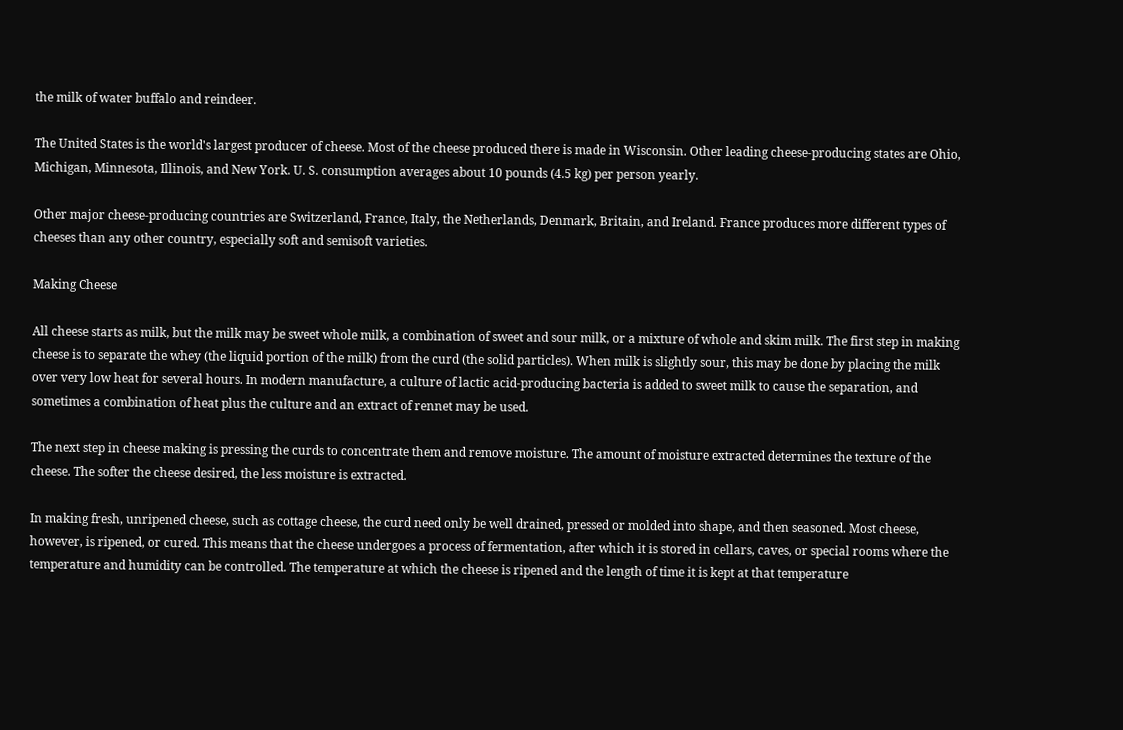the milk of water buffalo and reindeer.

The United States is the world's largest producer of cheese. Most of the cheese produced there is made in Wisconsin. Other leading cheese-producing states are Ohio, Michigan, Minnesota, Illinois, and New York. U. S. consumption averages about 10 pounds (4.5 kg) per person yearly.

Other major cheese-producing countries are Switzerland, France, Italy, the Netherlands, Denmark, Britain, and Ireland. France produces more different types of cheeses than any other country, especially soft and semisoft varieties.

Making Cheese

All cheese starts as milk, but the milk may be sweet whole milk, a combination of sweet and sour milk, or a mixture of whole and skim milk. The first step in making cheese is to separate the whey (the liquid portion of the milk) from the curd (the solid particles). When milk is slightly sour, this may be done by placing the milk over very low heat for several hours. In modern manufacture, a culture of lactic acid-producing bacteria is added to sweet milk to cause the separation, and sometimes a combination of heat plus the culture and an extract of rennet may be used.

The next step in cheese making is pressing the curds to concentrate them and remove moisture. The amount of moisture extracted determines the texture of the cheese. The softer the cheese desired, the less moisture is extracted.

In making fresh, unripened cheese, such as cottage cheese, the curd need only be well drained, pressed or molded into shape, and then seasoned. Most cheese, however, is ripened, or cured. This means that the cheese undergoes a process of fermentation, after which it is stored in cellars, caves, or special rooms where the temperature and humidity can be controlled. The temperature at which the cheese is ripened and the length of time it is kept at that temperature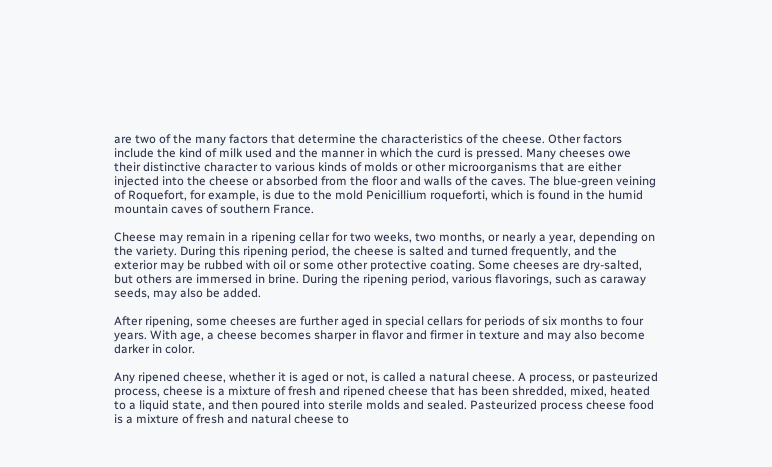are two of the many factors that determine the characteristics of the cheese. Other factors include the kind of milk used and the manner in which the curd is pressed. Many cheeses owe their distinctive character to various kinds of molds or other microorganisms that are either injected into the cheese or absorbed from the floor and walls of the caves. The blue-green veining of Roquefort, for example, is due to the mold Penicillium roqueforti, which is found in the humid mountain caves of southern France.

Cheese may remain in a ripening cellar for two weeks, two months, or nearly a year, depending on the variety. During this ripening period, the cheese is salted and turned frequently, and the exterior may be rubbed with oil or some other protective coating. Some cheeses are dry-salted, but others are immersed in brine. During the ripening period, various flavorings, such as caraway seeds, may also be added.

After ripening, some cheeses are further aged in special cellars for periods of six months to four years. With age, a cheese becomes sharper in flavor and firmer in texture and may also become darker in color.

Any ripened cheese, whether it is aged or not, is called a natural cheese. A process, or pasteurized process, cheese is a mixture of fresh and ripened cheese that has been shredded, mixed, heated to a liquid state, and then poured into sterile molds and sealed. Pasteurized process cheese food is a mixture of fresh and natural cheese to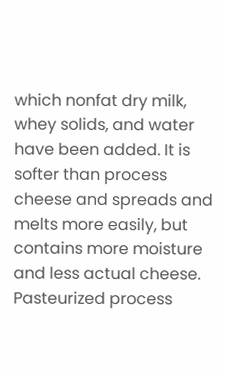which nonfat dry milk, whey solids, and water have been added. It is softer than process cheese and spreads and melts more easily, but contains more moisture and less actual cheese. Pasteurized process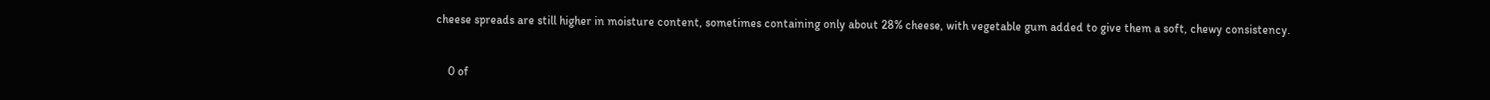cheese spreads are still higher in moisture content, sometimes containing only about 28% cheese, with vegetable gum added to give them a soft, chewy consistency.


    0 of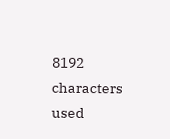8192 characters used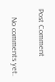Post Comment

    No comments yet.